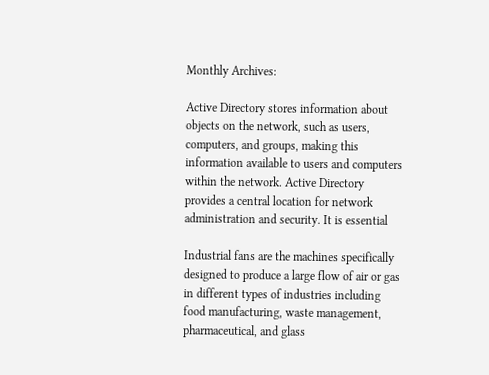Monthly Archives:

Active Directory stores information about objects on the network, such as users, computers, and groups, making this information available to users and computers within the network. Active Directory provides a central location for network administration and security. It is essential

Industrial fans are the machines specifically designed to produce a large flow of air or gas in different types of industries including food manufacturing, waste management, pharmaceutical, and glass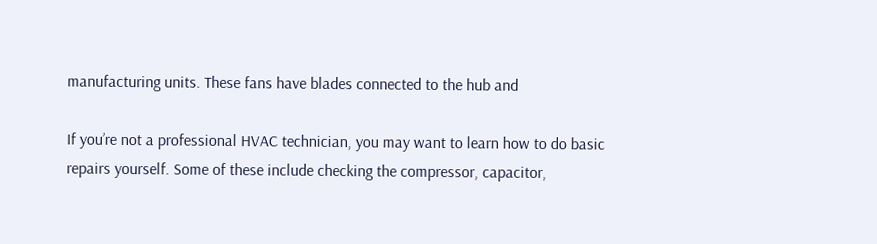manufacturing units. These fans have blades connected to the hub and

If you’re not a professional HVAC technician, you may want to learn how to do basic repairs yourself. Some of these include checking the compressor, capacitor,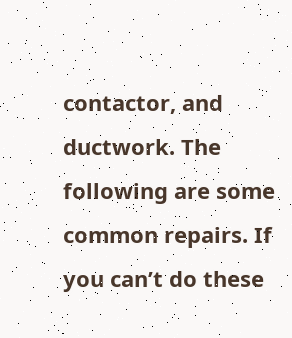contactor, and ductwork. The following are some common repairs. If you can’t do these